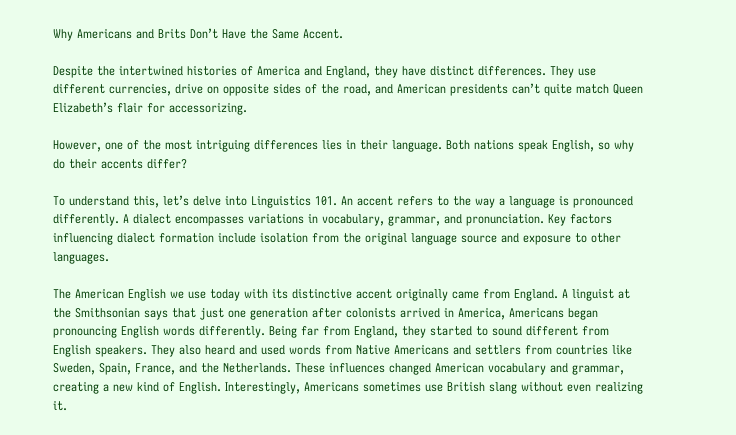Why Americans and Brits Don’t Have the Same Accent.

Despite the intertwined histories of America and England, they have distinct differences. They use different currencies, drive on opposite sides of the road, and American presidents can’t quite match Queen Elizabeth’s flair for accessorizing.

However, one of the most intriguing differences lies in their language. Both nations speak English, so why do their accents differ?

To understand this, let’s delve into Linguistics 101. An accent refers to the way a language is pronounced differently. A dialect encompasses variations in vocabulary, grammar, and pronunciation. Key factors influencing dialect formation include isolation from the original language source and exposure to other languages.

The American English we use today with its distinctive accent originally came from England. A linguist at the Smithsonian says that just one generation after colonists arrived in America, Americans began pronouncing English words differently. Being far from England, they started to sound different from English speakers. They also heard and used words from Native Americans and settlers from countries like Sweden, Spain, France, and the Netherlands. These influences changed American vocabulary and grammar, creating a new kind of English. Interestingly, Americans sometimes use British slang without even realizing it.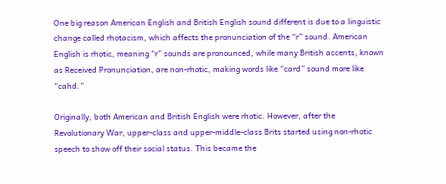One big reason American English and British English sound different is due to a linguistic change called rhotacism, which affects the pronunciation of the “r” sound. American English is rhotic, meaning “r” sounds are pronounced, while many British accents, known as Received Pronunciation, are non-rhotic, making words like “card” sound more like “cahd.”

Originally, both American and British English were rhotic. However, after the Revolutionary War, upper-class and upper-middle-class Brits started using non-rhotic speech to show off their social status. This became the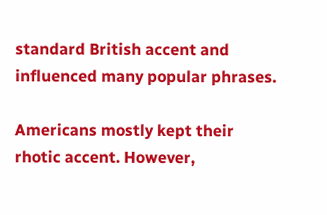standard British accent and influenced many popular phrases.

Americans mostly kept their rhotic accent. However,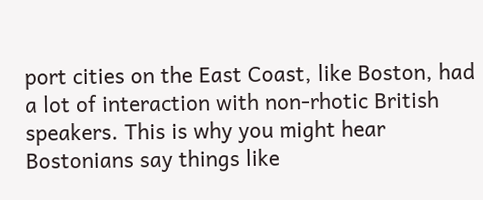port cities on the East Coast, like Boston, had a lot of interaction with non-rhotic British speakers. This is why you might hear Bostonians say things like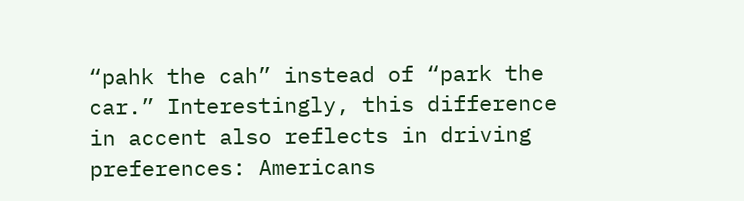“pahk the cah” instead of “park the car.” Interestingly, this difference in accent also reflects in driving preferences: Americans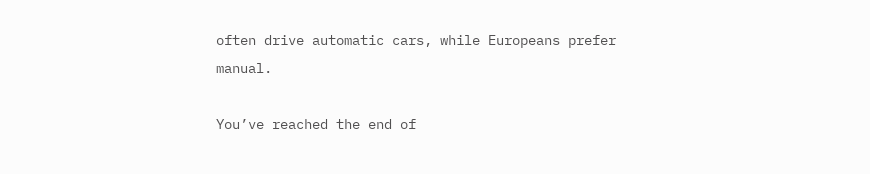often drive automatic cars, while Europeans prefer manual.

You’ve reached the end of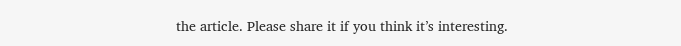the article. Please share it if you think it’s interesting.